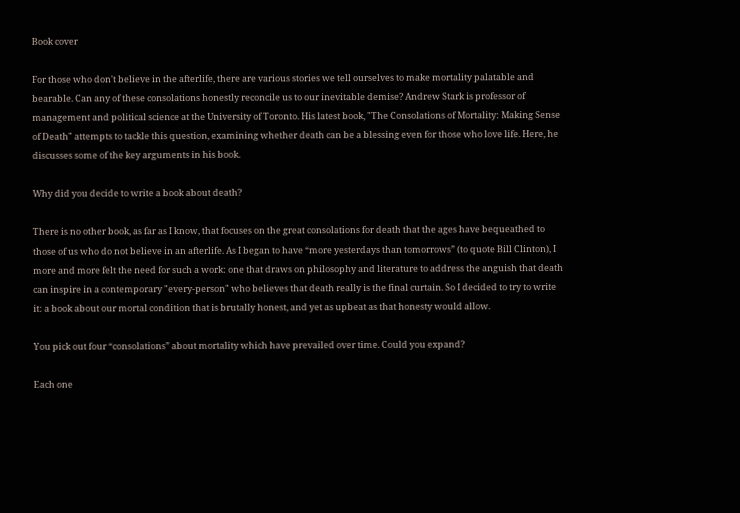Book cover

For those who don't believe in the afterlife, there are various stories we tell ourselves to make mortality palatable and bearable. Can any of these consolations honestly reconcile us to our inevitable demise? Andrew Stark is professor of management and political science at the University of Toronto. His latest book, "The Consolations of Mortality: Making Sense of Death" attempts to tackle this question, examining whether death can be a blessing even for those who love life. Here, he discusses some of the key arguments in his book.

Why did you decide to write a book about death?

There is no other book, as far as I know, that focuses on the great consolations for death that the ages have bequeathed to those of us who do not believe in an afterlife. As I began to have “more yesterdays than tomorrows” (to quote Bill Clinton), I more and more felt the need for such a work: one that draws on philosophy and literature to address the anguish that death can inspire in a contemporary "every-person" who believes that death really is the final curtain. So I decided to try to write it: a book about our mortal condition that is brutally honest, and yet as upbeat as that honesty would allow.

You pick out four “consolations” about mortality which have prevailed over time. Could you expand?

Each one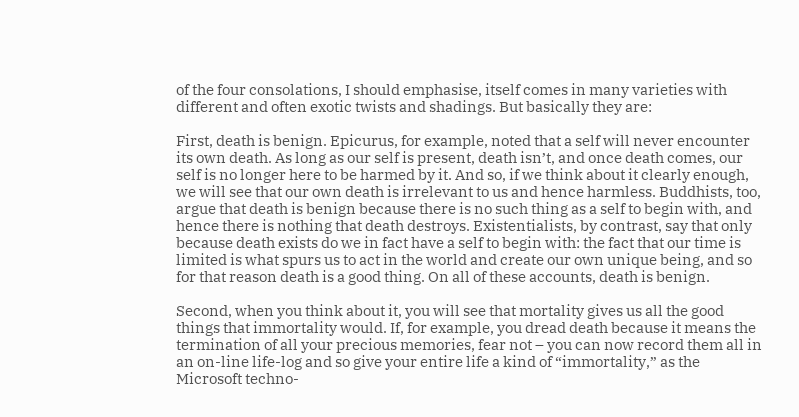of the four consolations, I should emphasise, itself comes in many varieties with different and often exotic twists and shadings. But basically they are:

First, death is benign. Epicurus, for example, noted that a self will never encounter its own death. As long as our self is present, death isn’t, and once death comes, our self is no longer here to be harmed by it. And so, if we think about it clearly enough, we will see that our own death is irrelevant to us and hence harmless. Buddhists, too, argue that death is benign because there is no such thing as a self to begin with, and hence there is nothing that death destroys. Existentialists, by contrast, say that only because death exists do we in fact have a self to begin with: the fact that our time is limited is what spurs us to act in the world and create our own unique being, and so for that reason death is a good thing. On all of these accounts, death is benign.

Second, when you think about it, you will see that mortality gives us all the good things that immortality would. If, for example, you dread death because it means the termination of all your precious memories, fear not – you can now record them all in an on-line life-log and so give your entire life a kind of “immortality,” as the Microsoft techno-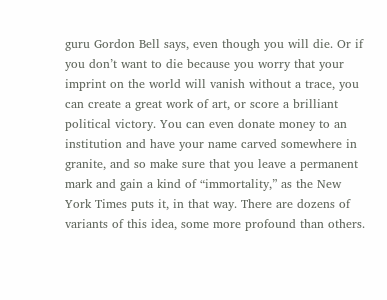guru Gordon Bell says, even though you will die. Or if you don’t want to die because you worry that your imprint on the world will vanish without a trace, you can create a great work of art, or score a brilliant political victory. You can even donate money to an institution and have your name carved somewhere in granite, and so make sure that you leave a permanent mark and gain a kind of “immortality,” as the New York Times puts it, in that way. There are dozens of variants of this idea, some more profound than others.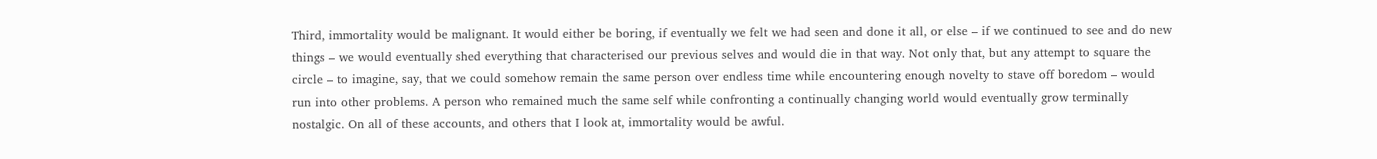Third, immortality would be malignant. It would either be boring, if eventually we felt we had seen and done it all, or else – if we continued to see and do new things – we would eventually shed everything that characterised our previous selves and would die in that way. Not only that, but any attempt to square the circle – to imagine, say, that we could somehow remain the same person over endless time while encountering enough novelty to stave off boredom – would run into other problems. A person who remained much the same self while confronting a continually changing world would eventually grow terminally nostalgic. On all of these accounts, and others that I look at, immortality would be awful.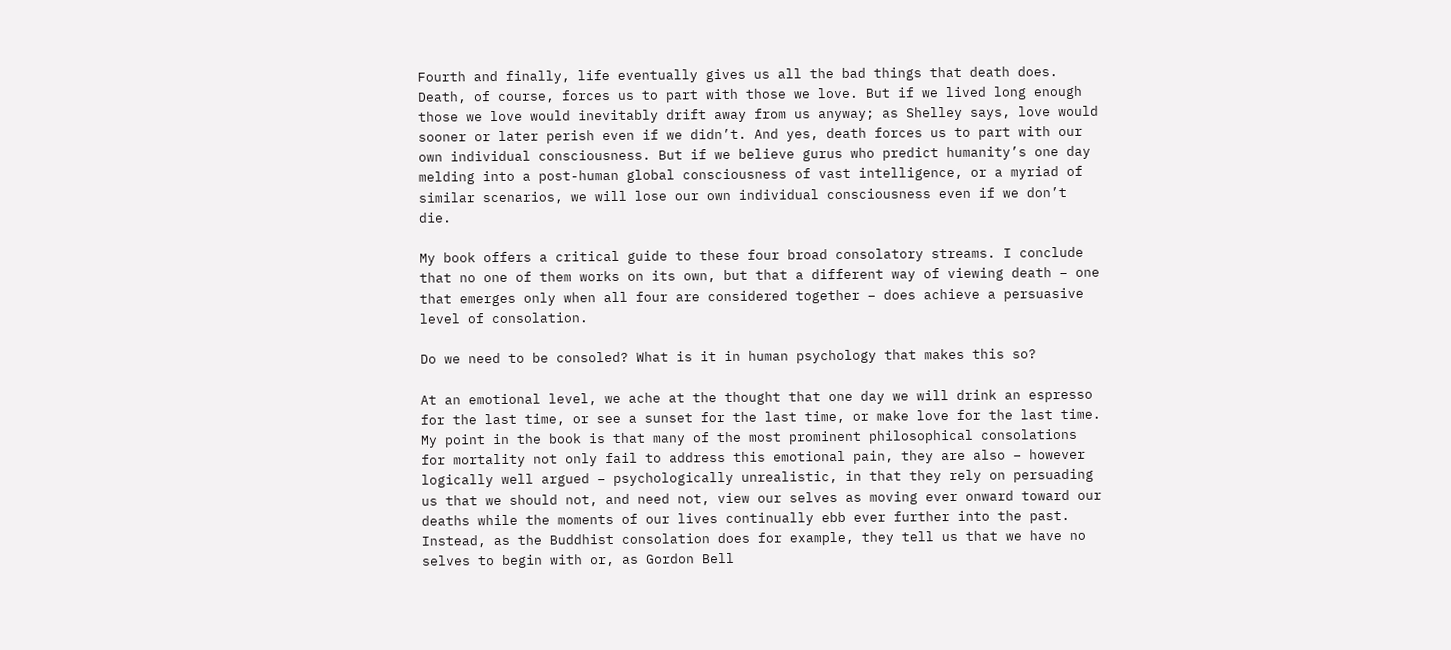Fourth and finally, life eventually gives us all the bad things that death does. Death, of course, forces us to part with those we love. But if we lived long enough those we love would inevitably drift away from us anyway; as Shelley says, love would sooner or later perish even if we didn’t. And yes, death forces us to part with our own individual consciousness. But if we believe gurus who predict humanity’s one day melding into a post-human global consciousness of vast intelligence, or a myriad of similar scenarios, we will lose our own individual consciousness even if we don’t die.

My book offers a critical guide to these four broad consolatory streams. I conclude that no one of them works on its own, but that a different way of viewing death – one that emerges only when all four are considered together – does achieve a persuasive level of consolation.

Do we need to be consoled? What is it in human psychology that makes this so?

At an emotional level, we ache at the thought that one day we will drink an espresso for the last time, or see a sunset for the last time, or make love for the last time. My point in the book is that many of the most prominent philosophical consolations for mortality not only fail to address this emotional pain, they are also – however logically well argued – psychologically unrealistic, in that they rely on persuading us that we should not, and need not, view our selves as moving ever onward toward our deaths while the moments of our lives continually ebb ever further into the past. Instead, as the Buddhist consolation does for example, they tell us that we have no selves to begin with or, as Gordon Bell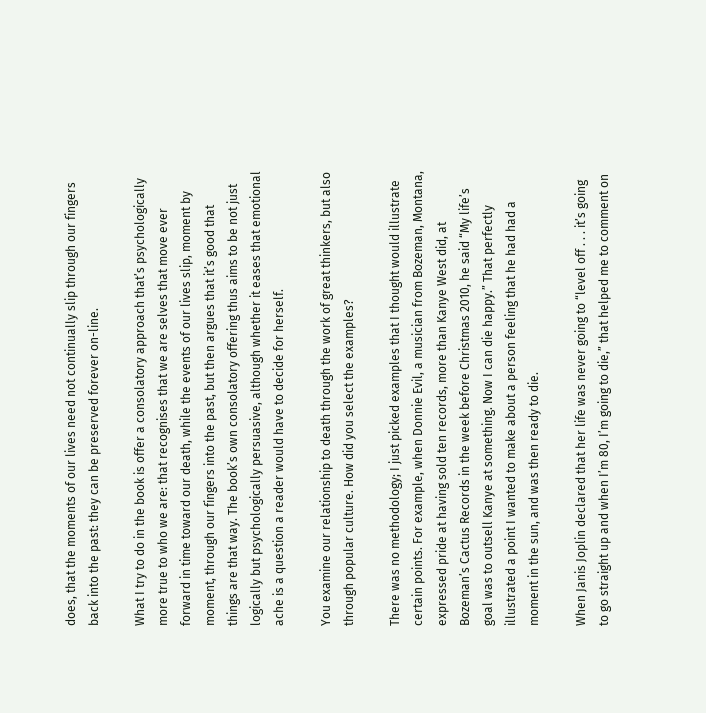does, that the moments of our lives need not continually slip through our fingers back into the past: they can be preserved forever on-line.

What I try to do in the book is offer a consolatory approach that’s psychologically more true to who we are: that recognises that we are selves that move ever forward in time toward our death, while the events of our lives slip, moment by moment, through our fingers into the past, but then argues that it’s good that things are that way. The book’s own consolatory offering thus aims to be not just logically but psychologically persuasive, although whether it eases that emotional ache is a question a reader would have to decide for herself.

You examine our relationship to death through the work of great thinkers, but also through popular culture. How did you select the examples?

There was no methodology; I just picked examples that I thought would illustrate certain points. For example, when Donnie Evil, a musician from Bozeman, Montana, expressed pride at having sold ten records, more than Kanye West did, at Bozeman’s Cactus Records in the week before Christmas 2010, he said “My life’s goal was to outsell Kanye at something. Now I can die happy.” That perfectly illustrated a point I wanted to make about a person feeling that he had had a moment in the sun, and was then ready to die.

When Janis Joplin declared that her life was never going to “level off . . . it’s going to go straight up and when I’m 80, I’m going to die,” that helped me to comment on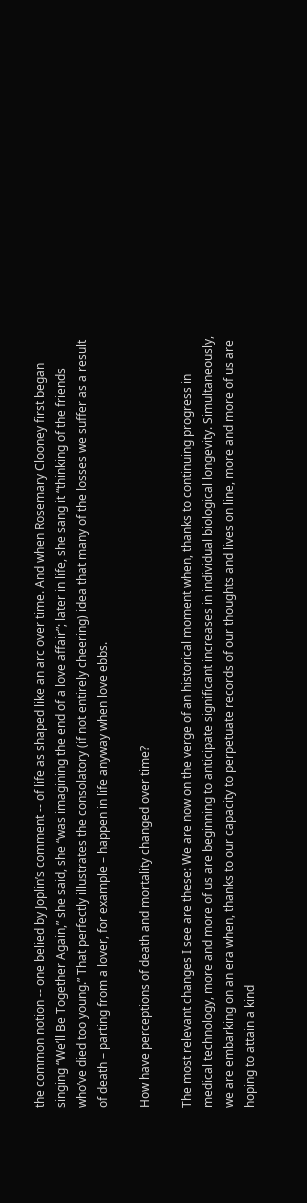the common notion -- one belied by Joplin’s comment -- of life as shaped like an arc over time. And when Rosemary Clooney first began singing “We’ll Be Together Again,” she said, she “was imagining the end of a love affair”; later in life, she sang it “thinking of the friends who’ve died too young.” That perfectly illustrates the consolatory (if not entirely cheering) idea that many of the losses we suffer as a result of death – parting from a lover, for example – happen in life anyway when love ebbs.

How have perceptions of death and mortality changed over time?

The most relevant changes I see are these: We are now on the verge of an historical moment when, thanks to continuing progress in medical technology, more and more of us are beginning to anticipate significant increases in individual biological longevity. Simultaneously, we are embarking on an era when, thanks to our capacity to perpetuate records of our thoughts and lives on line, more and more of us are hoping to attain a kind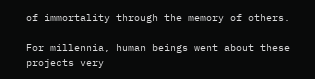of immortality through the memory of others.

For millennia, human beings went about these projects very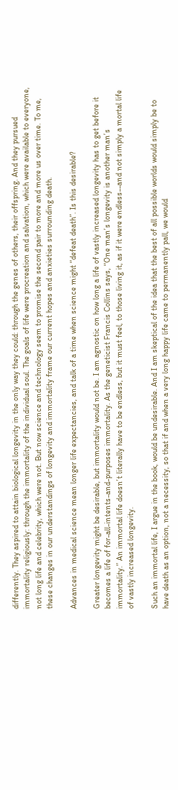differently. They aspired to attain biological longevity in the only way they could: through the genes of others, their offspring. And they pursued immortality religiously: through the immortality of the individual soul. The goals of life were procreation and salvation, which were available to everyone, not long life and celebrity, which were not. But now science and technology seem to promise the second pair to more and more us over time. To me, these changes in our understandings of longevity and immortality frame our current hopes and anxieties surrounding death.

Advances in medical science mean longer life expectancies, and talk of a time when science might “defeat death”. Is this desirable?

Greater longevity might be desirable, but immortality would not be. I am agnostic on how long a life of vastly increased longevity has to get before it becomes a life of for-all-intents-and-purposes immortality. As the geneticist Francis Collins says, “One man’s longevity is another man’s immortality.” An immortal life doesn’t literally have to be endless, but it must feel, to those living it, as if it were endless--and not simply a mortal life of vastly increased longevity.

Such an immortal life, I argue in the book, would be undesirable. And I am skeptical of the idea that the best of all possible worlds would simply be to have death as an option, not a necessity, so that if and when a very long happy life came to permanently pall, we would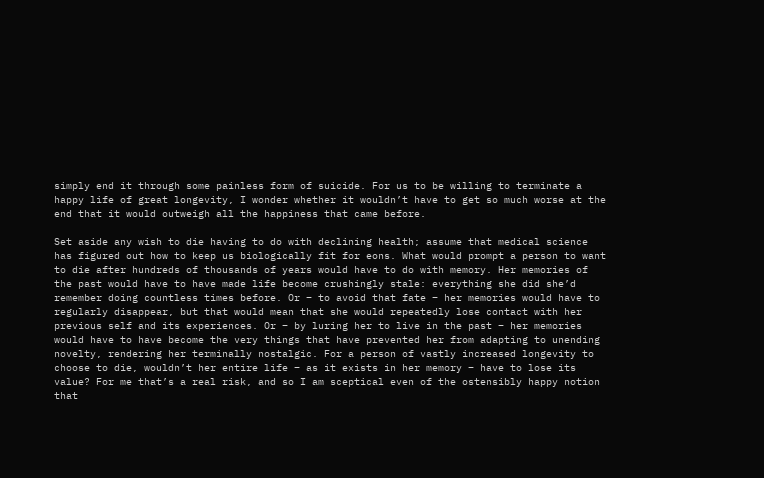simply end it through some painless form of suicide. For us to be willing to terminate a happy life of great longevity, I wonder whether it wouldn’t have to get so much worse at the end that it would outweigh all the happiness that came before.

Set aside any wish to die having to do with declining health; assume that medical science has figured out how to keep us biologically fit for eons. What would prompt a person to want to die after hundreds of thousands of years would have to do with memory. Her memories of the past would have to have made life become crushingly stale: everything she did she’d remember doing countless times before. Or – to avoid that fate – her memories would have to regularly disappear, but that would mean that she would repeatedly lose contact with her previous self and its experiences. Or – by luring her to live in the past – her memories would have to have become the very things that have prevented her from adapting to unending novelty, rendering her terminally nostalgic. For a person of vastly increased longevity to choose to die, wouldn’t her entire life – as it exists in her memory – have to lose its value? For me that’s a real risk, and so I am sceptical even of the ostensibly happy notion that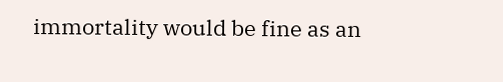immortality would be fine as an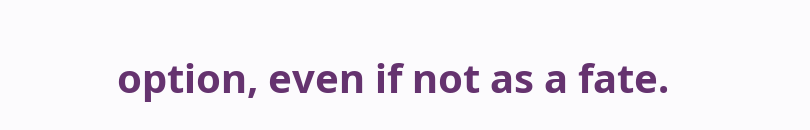option, even if not as a fate.